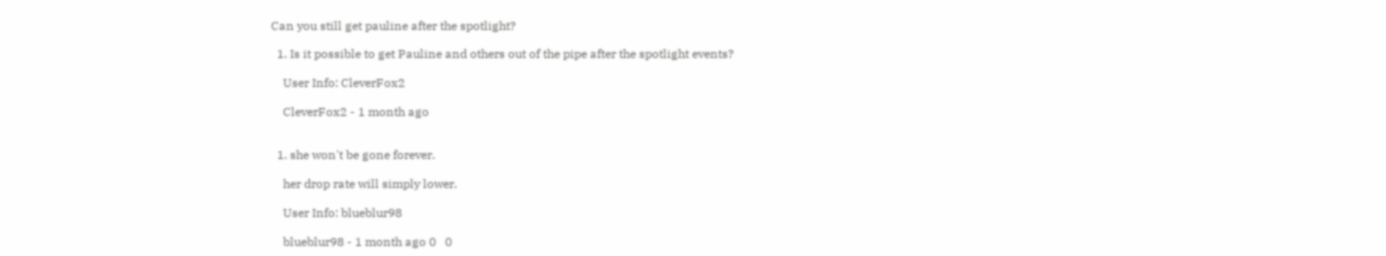Can you still get pauline after the spotlight?

  1. Is it possible to get Pauline and others out of the pipe after the spotlight events?

    User Info: CleverFox2

    CleverFox2 - 1 month ago


  1. she won't be gone forever.

    her drop rate will simply lower.

    User Info: blueblur98

    blueblur98 - 1 month ago 0   0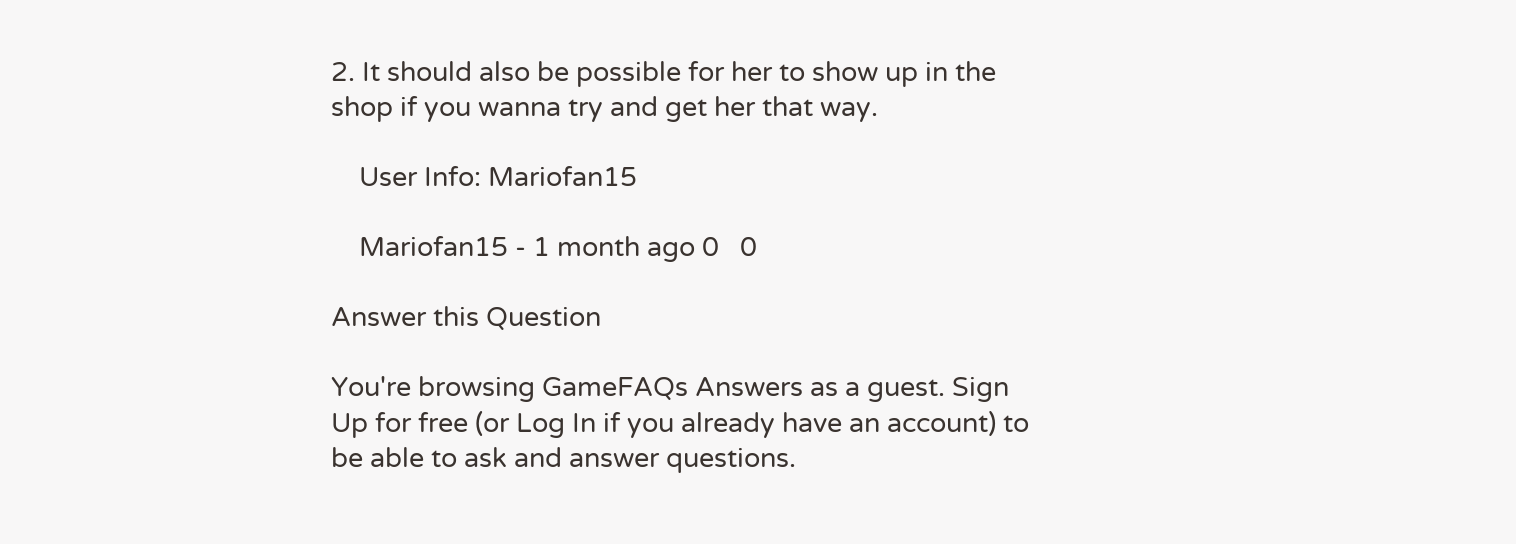2. It should also be possible for her to show up in the shop if you wanna try and get her that way.

    User Info: Mariofan15

    Mariofan15 - 1 month ago 0   0

Answer this Question

You're browsing GameFAQs Answers as a guest. Sign Up for free (or Log In if you already have an account) to be able to ask and answer questions.